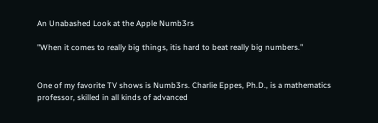An Unabashed Look at the Apple Numb3rs

"When it comes to really big things, itis hard to beat really big numbers."


One of my favorite TV shows is Numb3rs. Charlie Eppes, Ph.D., is a mathematics professor, skilled in all kinds of advanced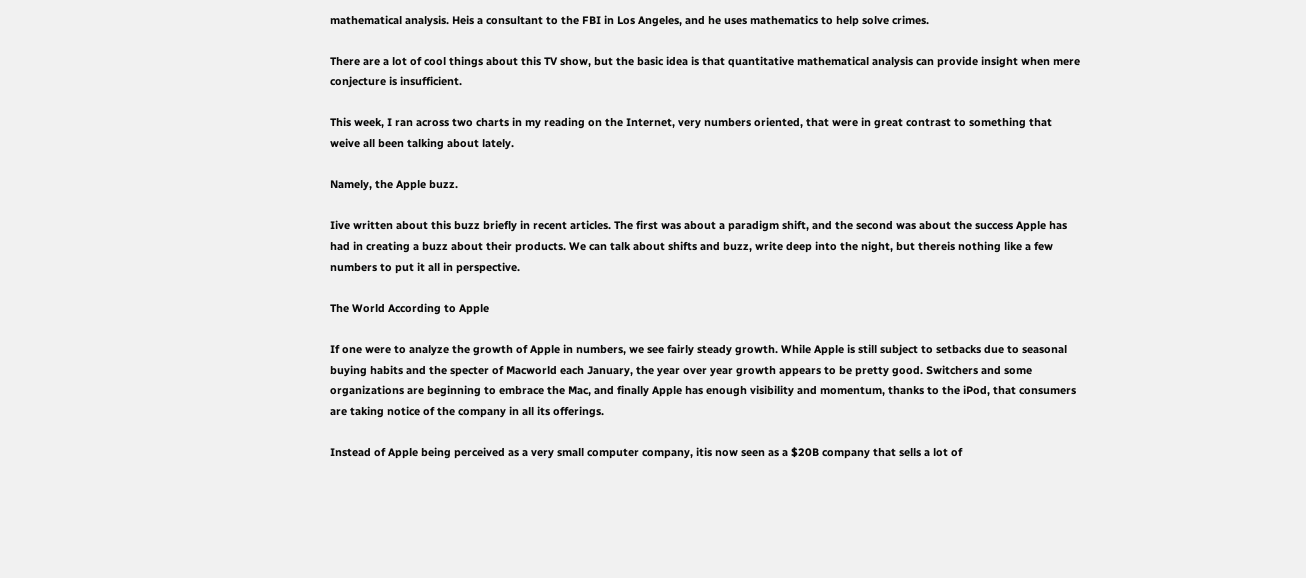mathematical analysis. Heis a consultant to the FBI in Los Angeles, and he uses mathematics to help solve crimes.

There are a lot of cool things about this TV show, but the basic idea is that quantitative mathematical analysis can provide insight when mere conjecture is insufficient.

This week, I ran across two charts in my reading on the Internet, very numbers oriented, that were in great contrast to something that weive all been talking about lately.

Namely, the Apple buzz.

Iive written about this buzz briefly in recent articles. The first was about a paradigm shift, and the second was about the success Apple has had in creating a buzz about their products. We can talk about shifts and buzz, write deep into the night, but thereis nothing like a few numbers to put it all in perspective.

The World According to Apple

If one were to analyze the growth of Apple in numbers, we see fairly steady growth. While Apple is still subject to setbacks due to seasonal buying habits and the specter of Macworld each January, the year over year growth appears to be pretty good. Switchers and some organizations are beginning to embrace the Mac, and finally Apple has enough visibility and momentum, thanks to the iPod, that consumers are taking notice of the company in all its offerings.

Instead of Apple being perceived as a very small computer company, itis now seen as a $20B company that sells a lot of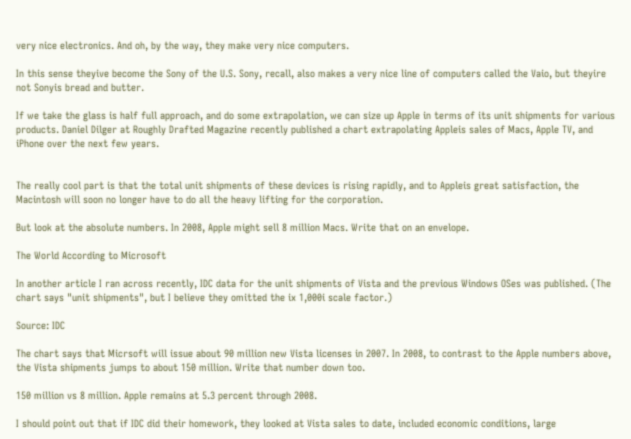very nice electronics. And oh, by the way, they make very nice computers.

In this sense theyive become the Sony of the U.S. Sony, recall, also makes a very nice line of computers called the Vaio, but theyire not Sonyis bread and butter.

If we take the glass is half full approach, and do some extrapolation, we can size up Apple in terms of its unit shipments for various products. Daniel Dilger at Roughly Drafted Magazine recently published a chart extrapolating Appleis sales of Macs, Apple TV, and iPhone over the next few years.


The really cool part is that the total unit shipments of these devices is rising rapidly, and to Appleis great satisfaction, the Macintosh will soon no longer have to do all the heavy lifting for the corporation.

But look at the absolute numbers. In 2008, Apple might sell 8 million Macs. Write that on an envelope.

The World According to Microsoft

In another article I ran across recently, IDC data for the unit shipments of Vista and the previous Windows OSes was published. (The chart says "unit shipments", but I believe they omitted the ix 1,000i scale factor.)

Source: IDC

The chart says that Micrsoft will issue about 90 million new Vista licenses in 2007. In 2008, to contrast to the Apple numbers above, the Vista shipments jumps to about 150 million. Write that number down too.

150 million vs 8 million. Apple remains at 5.3 percent through 2008.

I should point out that if IDC did their homework, they looked at Vista sales to date, included economic conditions, large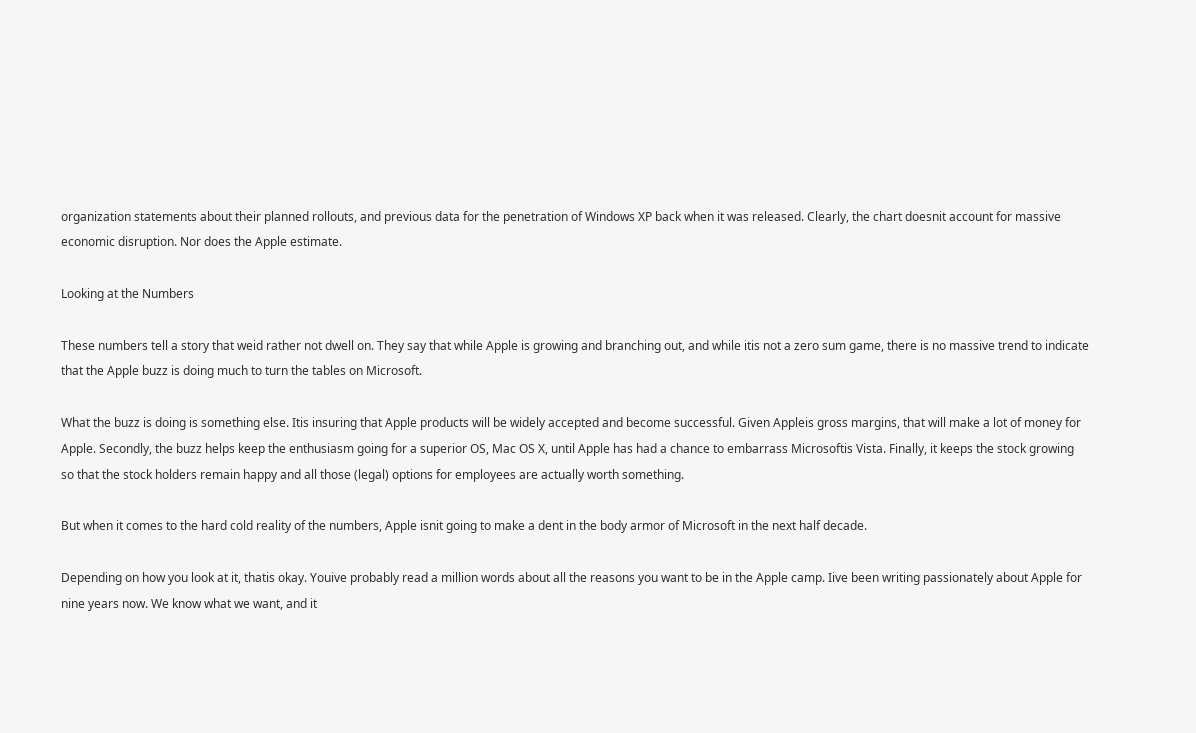organization statements about their planned rollouts, and previous data for the penetration of Windows XP back when it was released. Clearly, the chart doesnit account for massive economic disruption. Nor does the Apple estimate.

Looking at the Numbers

These numbers tell a story that weid rather not dwell on. They say that while Apple is growing and branching out, and while itis not a zero sum game, there is no massive trend to indicate that the Apple buzz is doing much to turn the tables on Microsoft.

What the buzz is doing is something else. Itis insuring that Apple products will be widely accepted and become successful. Given Appleis gross margins, that will make a lot of money for Apple. Secondly, the buzz helps keep the enthusiasm going for a superior OS, Mac OS X, until Apple has had a chance to embarrass Microsoftis Vista. Finally, it keeps the stock growing so that the stock holders remain happy and all those (legal) options for employees are actually worth something.

But when it comes to the hard cold reality of the numbers, Apple isnit going to make a dent in the body armor of Microsoft in the next half decade.

Depending on how you look at it, thatis okay. Youive probably read a million words about all the reasons you want to be in the Apple camp. Iive been writing passionately about Apple for nine years now. We know what we want, and it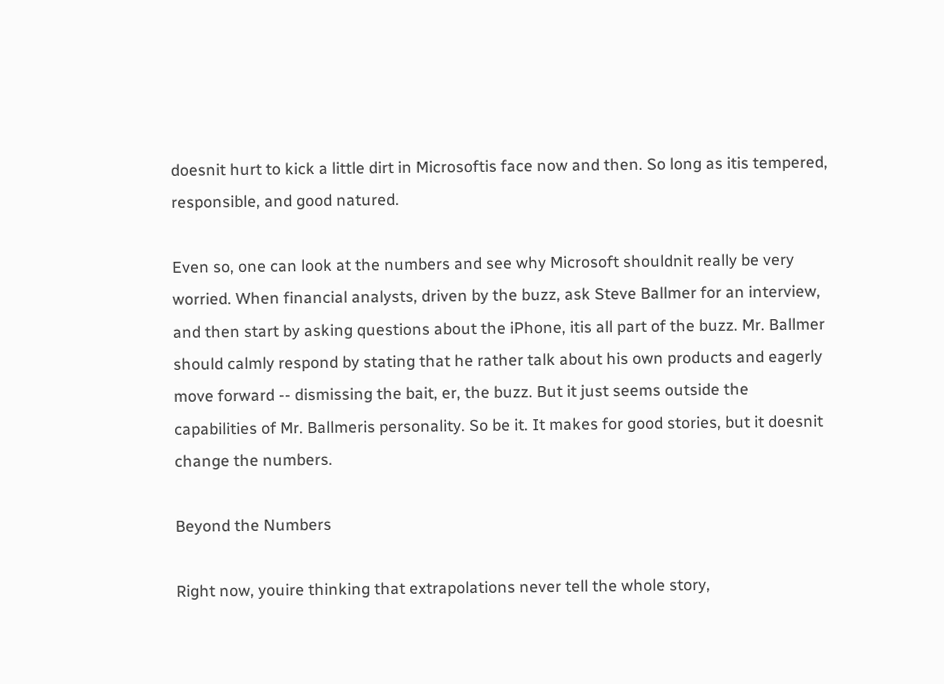doesnit hurt to kick a little dirt in Microsoftis face now and then. So long as itis tempered, responsible, and good natured.

Even so, one can look at the numbers and see why Microsoft shouldnit really be very worried. When financial analysts, driven by the buzz, ask Steve Ballmer for an interview, and then start by asking questions about the iPhone, itis all part of the buzz. Mr. Ballmer should calmly respond by stating that he rather talk about his own products and eagerly move forward -- dismissing the bait, er, the buzz. But it just seems outside the capabilities of Mr. Ballmeris personality. So be it. It makes for good stories, but it doesnit change the numbers.

Beyond the Numbers

Right now, youire thinking that extrapolations never tell the whole story,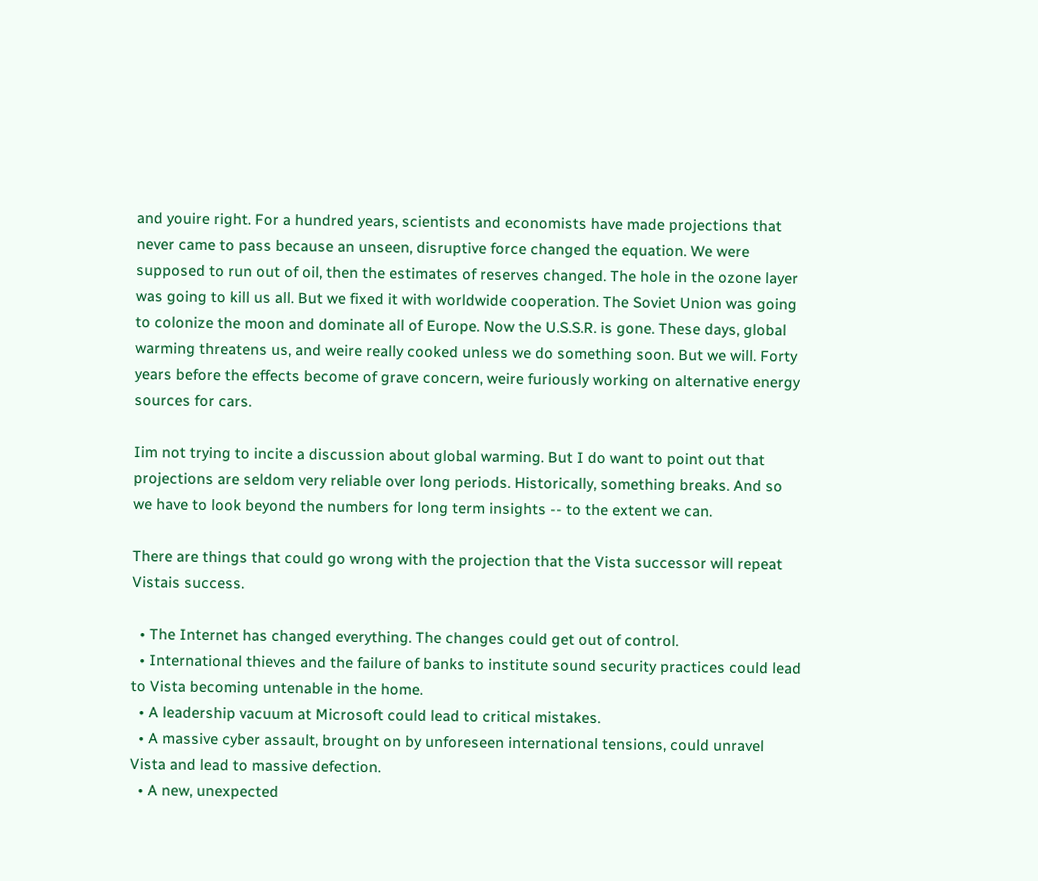and youire right. For a hundred years, scientists and economists have made projections that never came to pass because an unseen, disruptive force changed the equation. We were supposed to run out of oil, then the estimates of reserves changed. The hole in the ozone layer was going to kill us all. But we fixed it with worldwide cooperation. The Soviet Union was going to colonize the moon and dominate all of Europe. Now the U.S.S.R. is gone. These days, global warming threatens us, and weire really cooked unless we do something soon. But we will. Forty years before the effects become of grave concern, weire furiously working on alternative energy sources for cars.

Iim not trying to incite a discussion about global warming. But I do want to point out that projections are seldom very reliable over long periods. Historically, something breaks. And so we have to look beyond the numbers for long term insights -- to the extent we can.

There are things that could go wrong with the projection that the Vista successor will repeat Vistais success.

  • The Internet has changed everything. The changes could get out of control.
  • International thieves and the failure of banks to institute sound security practices could lead to Vista becoming untenable in the home.
  • A leadership vacuum at Microsoft could lead to critical mistakes.
  • A massive cyber assault, brought on by unforeseen international tensions, could unravel Vista and lead to massive defection.
  • A new, unexpected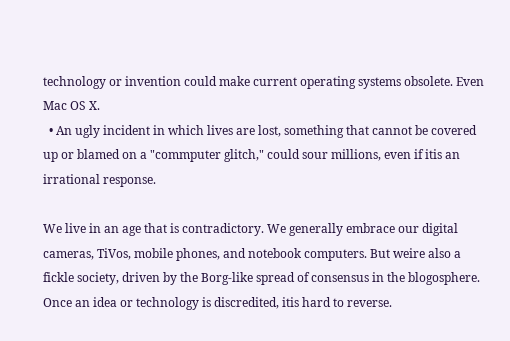technology or invention could make current operating systems obsolete. Even Mac OS X.
  • An ugly incident in which lives are lost, something that cannot be covered up or blamed on a "commputer glitch," could sour millions, even if itis an irrational response.

We live in an age that is contradictory. We generally embrace our digital cameras, TiVos, mobile phones, and notebook computers. But weire also a fickle society, driven by the Borg-like spread of consensus in the blogosphere. Once an idea or technology is discredited, itis hard to reverse.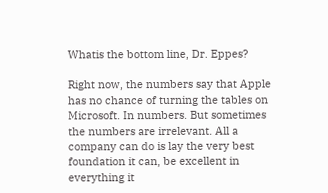Whatis the bottom line, Dr. Eppes?

Right now, the numbers say that Apple has no chance of turning the tables on Microsoft. In numbers. But sometimes the numbers are irrelevant. All a company can do is lay the very best foundation it can, be excellent in everything it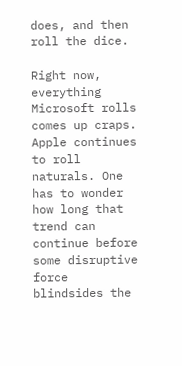does, and then roll the dice.

Right now, everything Microsoft rolls comes up craps. Apple continues to roll naturals. One has to wonder how long that trend can continue before some disruptive force blindsides the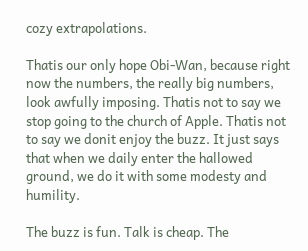cozy extrapolations.

Thatis our only hope Obi-Wan, because right now the numbers, the really big numbers, look awfully imposing. Thatis not to say we stop going to the church of Apple. Thatis not to say we donit enjoy the buzz. It just says that when we daily enter the hallowed ground, we do it with some modesty and humility.

The buzz is fun. Talk is cheap. The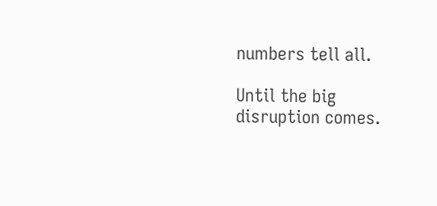numbers tell all.

Until the big disruption comes.